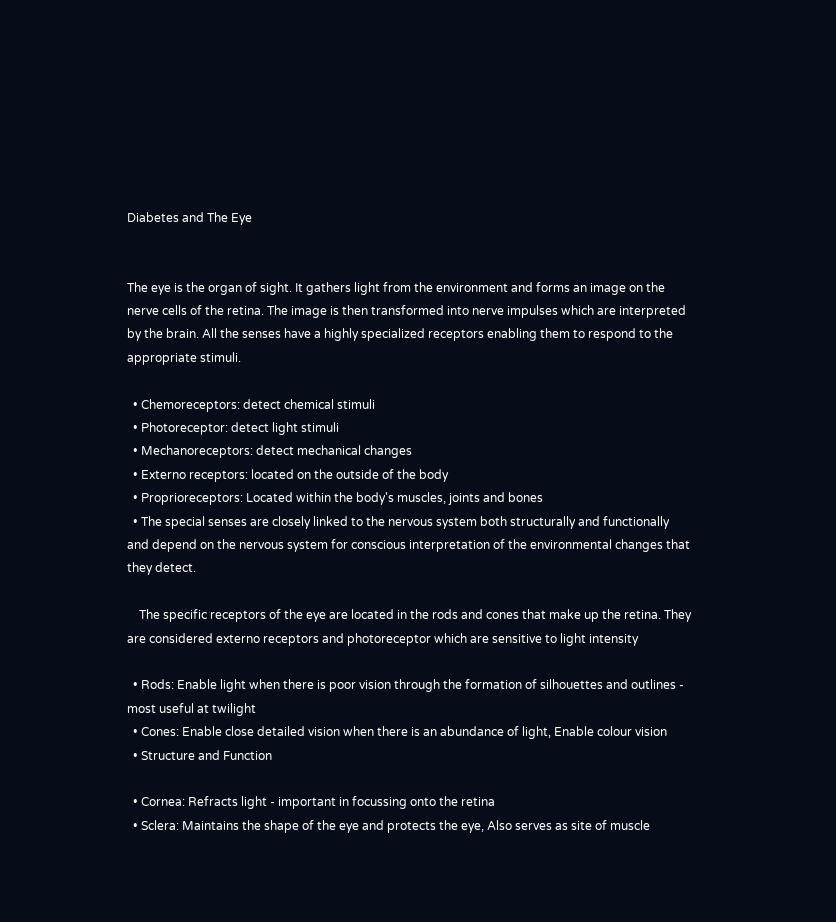Diabetes and The Eye


The eye is the organ of sight. It gathers light from the environment and forms an image on the nerve cells of the retina. The image is then transformed into nerve impulses which are interpreted by the brain. All the senses have a highly specialized receptors enabling them to respond to the appropriate stimuli.

  • Chemoreceptors: detect chemical stimuli
  • Photoreceptor: detect light stimuli
  • Mechanoreceptors: detect mechanical changes
  • Externo receptors: located on the outside of the body
  • Proprioreceptors: Located within the body's muscles, joints and bones
  • The special senses are closely linked to the nervous system both structurally and functionally and depend on the nervous system for conscious interpretation of the environmental changes that they detect.

    The specific receptors of the eye are located in the rods and cones that make up the retina. They are considered externo receptors and photoreceptor which are sensitive to light intensity

  • Rods: Enable light when there is poor vision through the formation of silhouettes and outlines - most useful at twilight
  • Cones: Enable close detailed vision when there is an abundance of light, Enable colour vision
  • Structure and Function

  • Cornea: Refracts light - important in focussing onto the retina
  • Sclera: Maintains the shape of the eye and protects the eye, Also serves as site of muscle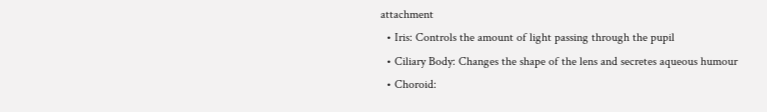attachment
  • Iris: Controls the amount of light passing through the pupil
  • Ciliary Body: Changes the shape of the lens and secretes aqueous humour
  • Choroid: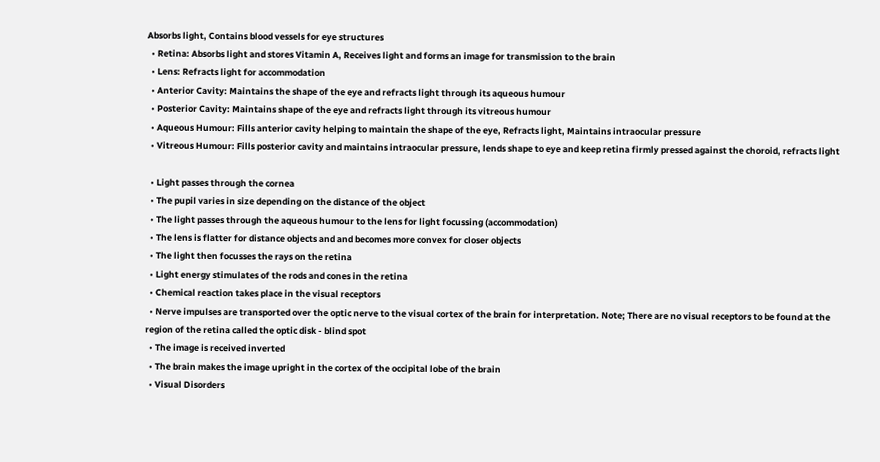Absorbs light, Contains blood vessels for eye structures
  • Retina: Absorbs light and stores Vitamin A, Receives light and forms an image for transmission to the brain
  • Lens: Refracts light for accommodation
  • Anterior Cavity: Maintains the shape of the eye and refracts light through its aqueous humour
  • Posterior Cavity: Maintains shape of the eye and refracts light through its vitreous humour
  • Aqueous Humour: Fills anterior cavity helping to maintain the shape of the eye, Refracts light, Maintains intraocular pressure
  • Vitreous Humour: Fills posterior cavity and maintains intraocular pressure, lends shape to eye and keep retina firmly pressed against the choroid, refracts light

  • Light passes through the cornea
  • The pupil varies in size depending on the distance of the object
  • The light passes through the aqueous humour to the lens for light focussing (accommodation)
  • The lens is flatter for distance objects and and becomes more convex for closer objects
  • The light then focusses the rays on the retina
  • Light energy stimulates of the rods and cones in the retina
  • Chemical reaction takes place in the visual receptors
  • Nerve impulses are transported over the optic nerve to the visual cortex of the brain for interpretation. Note; There are no visual receptors to be found at the region of the retina called the optic disk - blind spot
  • The image is received inverted
  • The brain makes the image upright in the cortex of the occipital lobe of the brain
  • Visual Disorders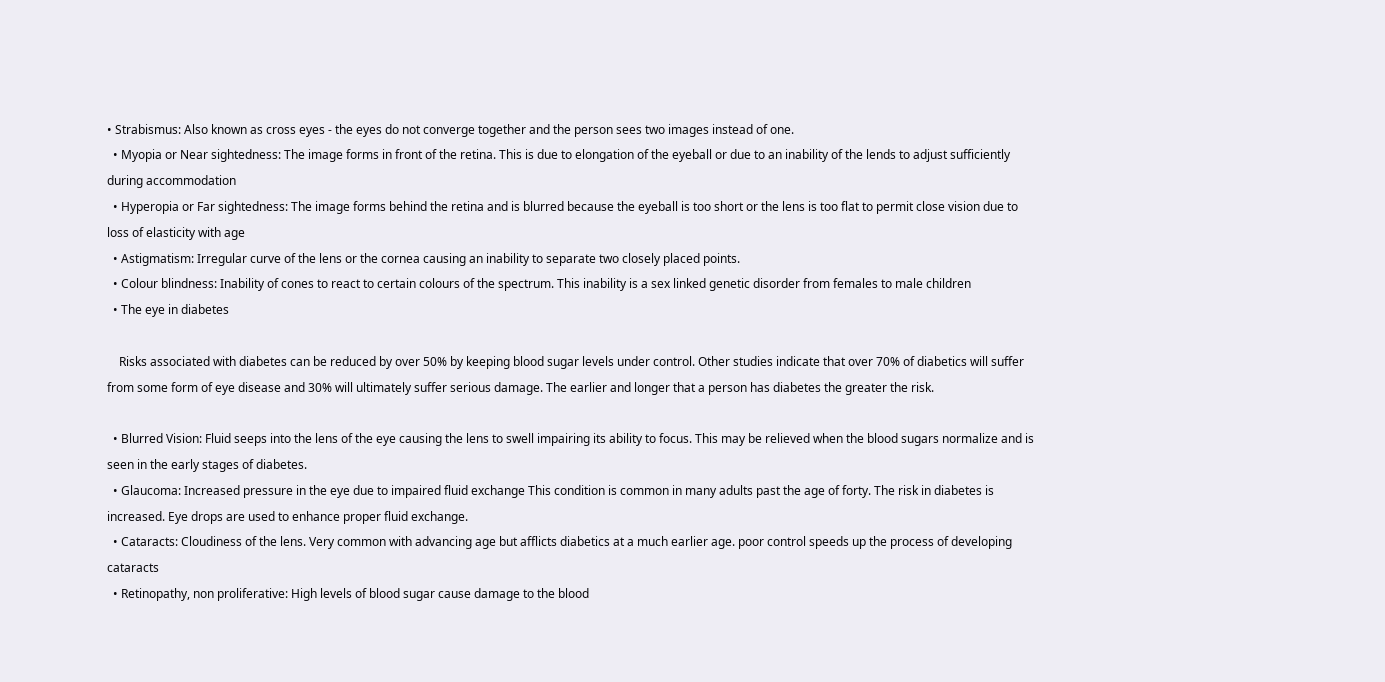• Strabismus: Also known as cross eyes - the eyes do not converge together and the person sees two images instead of one.
  • Myopia or Near sightedness: The image forms in front of the retina. This is due to elongation of the eyeball or due to an inability of the lends to adjust sufficiently during accommodation
  • Hyperopia or Far sightedness: The image forms behind the retina and is blurred because the eyeball is too short or the lens is too flat to permit close vision due to loss of elasticity with age
  • Astigmatism: Irregular curve of the lens or the cornea causing an inability to separate two closely placed points.
  • Colour blindness: Inability of cones to react to certain colours of the spectrum. This inability is a sex linked genetic disorder from females to male children
  • The eye in diabetes

    Risks associated with diabetes can be reduced by over 50% by keeping blood sugar levels under control. Other studies indicate that over 70% of diabetics will suffer from some form of eye disease and 30% will ultimately suffer serious damage. The earlier and longer that a person has diabetes the greater the risk.

  • Blurred Vision: Fluid seeps into the lens of the eye causing the lens to swell impairing its ability to focus. This may be relieved when the blood sugars normalize and is seen in the early stages of diabetes.
  • Glaucoma: Increased pressure in the eye due to impaired fluid exchange This condition is common in many adults past the age of forty. The risk in diabetes is increased. Eye drops are used to enhance proper fluid exchange.
  • Cataracts: Cloudiness of the lens. Very common with advancing age but afflicts diabetics at a much earlier age. poor control speeds up the process of developing cataracts
  • Retinopathy, non proliferative: High levels of blood sugar cause damage to the blood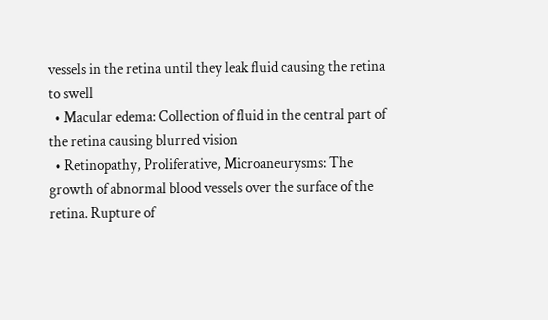vessels in the retina until they leak fluid causing the retina to swell
  • Macular edema: Collection of fluid in the central part of the retina causing blurred vision
  • Retinopathy, Proliferative, Microaneurysms: The growth of abnormal blood vessels over the surface of the retina. Rupture of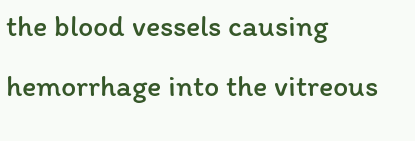the blood vessels causing hemorrhage into the vitreous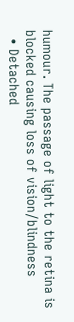humour. The passage of light to the retina is blocked causing loss of vision/blindness
  • Detached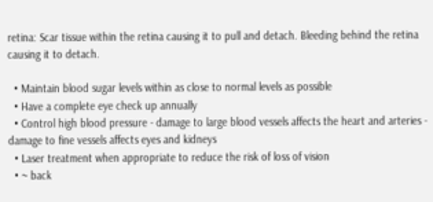retina: Scar tissue within the retina causing it to pull and detach. Bleeding behind the retina causing it to detach.

  • Maintain blood sugar levels within as close to normal levels as possible
  • Have a complete eye check up annually
  • Control high blood pressure - damage to large blood vessels affects the heart and arteries - damage to fine vessels affects eyes and kidneys
  • Laser treatment when appropriate to reduce the risk of loss of vision
  • ~ back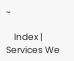~

    Index | Services We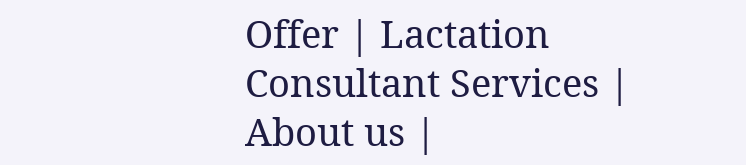Offer | Lactation Consultant Services | About us |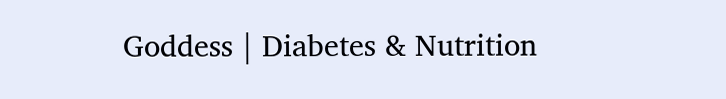Goddess | Diabetes & Nutrition